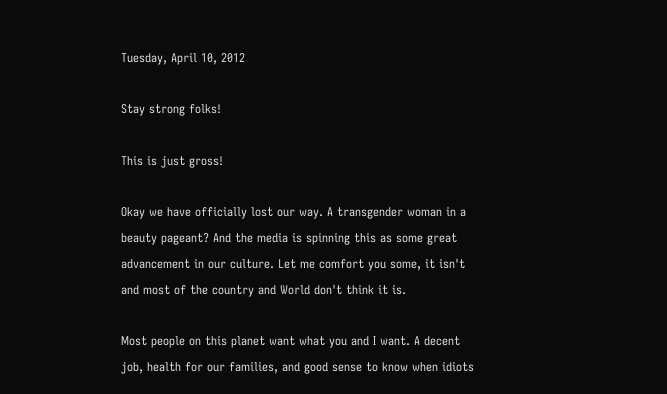Tuesday, April 10, 2012

Stay strong folks!

This is just gross!

Okay we have officially lost our way. A transgender woman in a beauty pageant? And the media is spinning this as some great advancement in our culture. Let me comfort you some, it isn't and most of the country and World don't think it is.

Most people on this planet want what you and I want. A decent job, health for our families, and good sense to know when idiots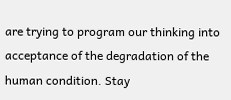are trying to program our thinking into acceptance of the degradation of the human condition. Stay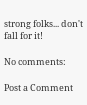strong folks... don't fall for it!

No comments:

Post a Comment